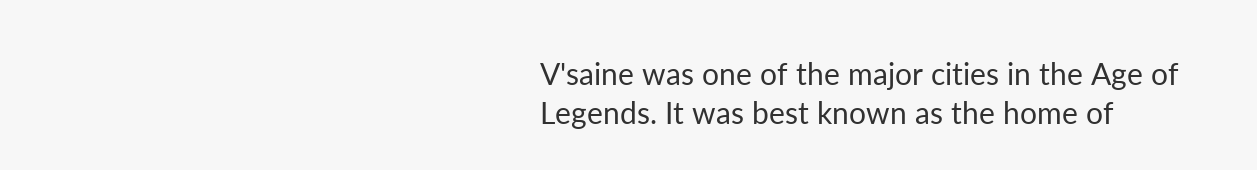V'saine was one of the major cities in the Age of Legends. It was best known as the home of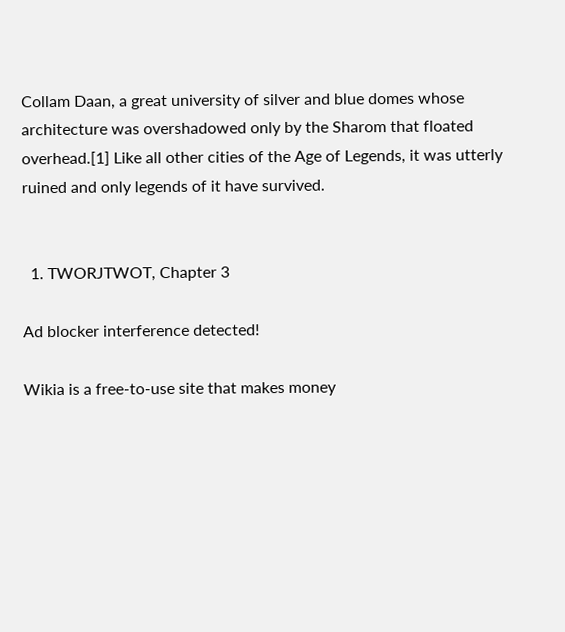Collam Daan, a great university of silver and blue domes whose architecture was overshadowed only by the Sharom that floated overhead.[1] Like all other cities of the Age of Legends, it was utterly ruined and only legends of it have survived.


  1. TWORJTWOT, Chapter 3

Ad blocker interference detected!

Wikia is a free-to-use site that makes money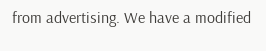from advertising. We have a modified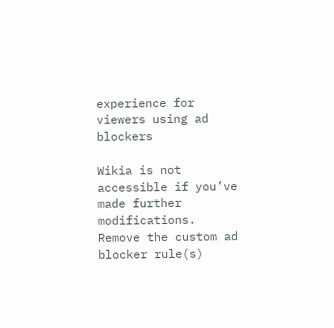experience for viewers using ad blockers

Wikia is not accessible if you’ve made further modifications. Remove the custom ad blocker rule(s)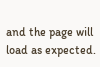and the page will load as expected.